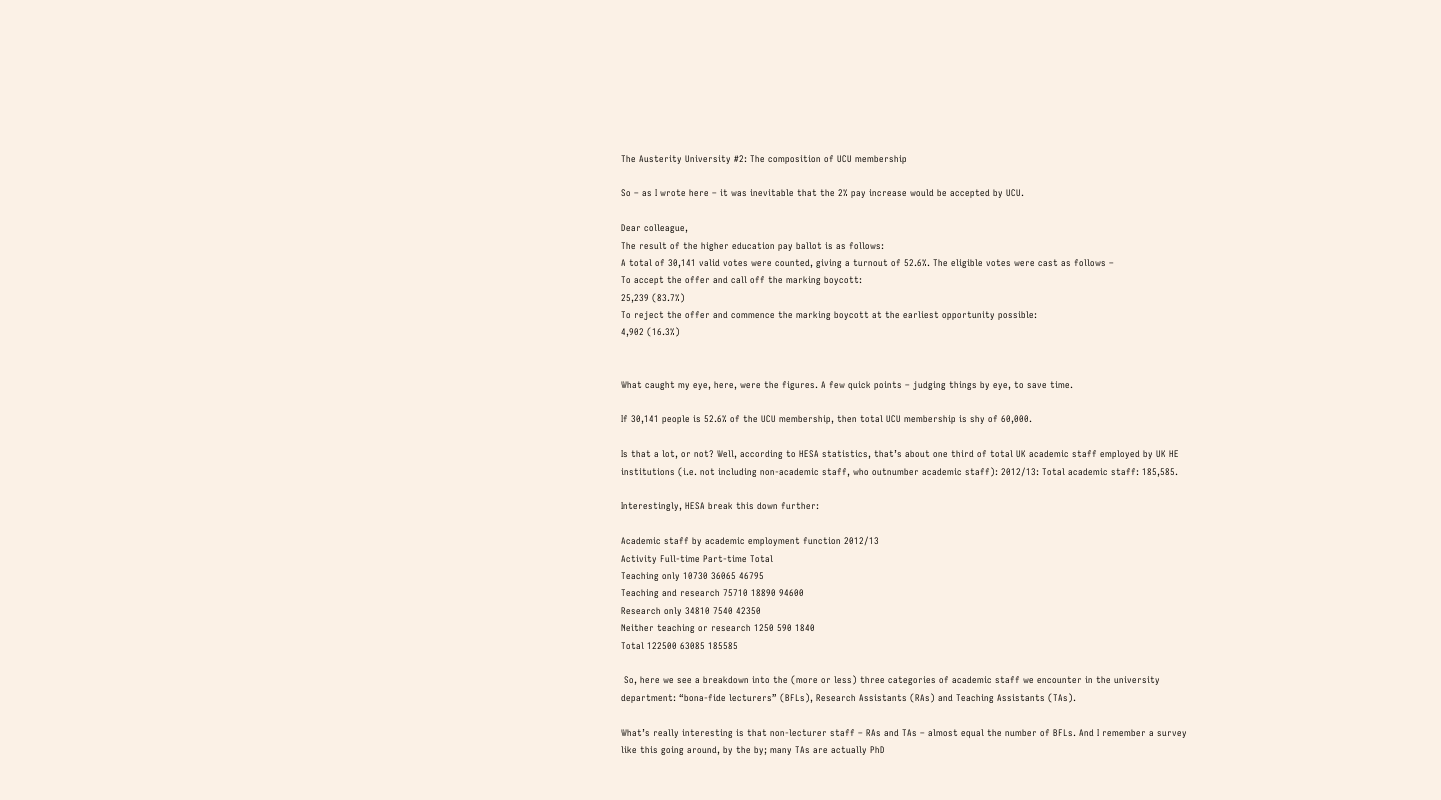The Austerity University #2: The composition of UCU membership

So – as I wrote here – it was inevitable that the 2% pay increase would be accepted by UCU.

Dear colleague,
The result of the higher education pay ballot is as follows:
A total of 30,141 valid votes were counted, giving a turnout of 52.6%. The eligible votes were cast as follows –
To accept the offer and call off the marking boycott:
25,239 (83.7%)
To reject the offer and commence the marking boycott at the earliest opportunity possible:
4,902 (16.3%)


What caught my eye, here, were the figures. A few quick points – judging things by eye, to save time.

If 30,141 people is 52.6% of the UCU membership, then total UCU membership is shy of 60,000.

Is that a lot, or not? Well, according to HESA statistics, that’s about one third of total UK academic staff employed by UK HE institutions (i.e. not including non-academic staff, who outnumber academic staff): 2012/13: Total academic staff: 185,585.

Interestingly, HESA break this down further:

Academic staff by academic employment function 2012/13
Activity Full-time Part-time Total
Teaching only 10730 36065 46795
Teaching and research 75710 18890 94600
Research only 34810 7540 42350
Neither teaching or research 1250 590 1840
Total 122500 63085 185585

 So, here we see a breakdown into the (more or less) three categories of academic staff we encounter in the university department: “bona-fide lecturers” (BFLs), Research Assistants (RAs) and Teaching Assistants (TAs).

What’s really interesting is that non-lecturer staff – RAs and TAs – almost equal the number of BFLs. And I remember a survey like this going around, by the by; many TAs are actually PhD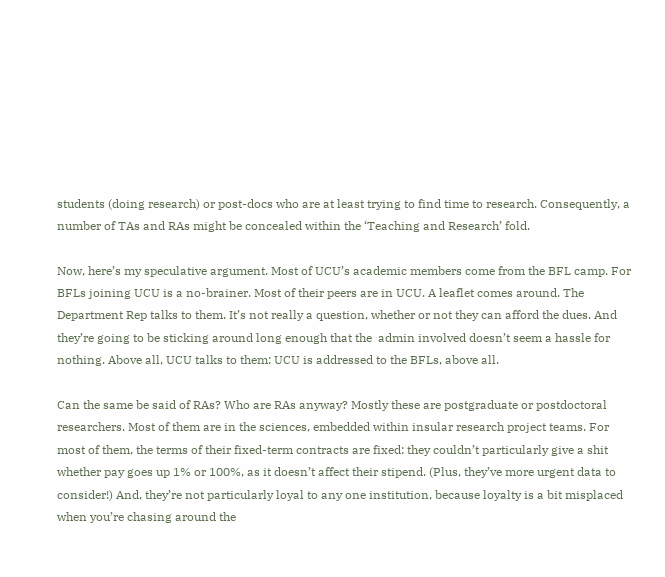students (doing research) or post-docs who are at least trying to find time to research. Consequently, a number of TAs and RAs might be concealed within the ‘Teaching and Research’ fold.

Now, here’s my speculative argument. Most of UCU’s academic members come from the BFL camp. For BFLs joining UCU is a no-brainer. Most of their peers are in UCU. A leaflet comes around. The Department Rep talks to them. It’s not really a question, whether or not they can afford the dues. And they’re going to be sticking around long enough that the  admin involved doesn’t seem a hassle for nothing. Above all, UCU talks to them: UCU is addressed to the BFLs, above all.

Can the same be said of RAs? Who are RAs anyway? Mostly these are postgraduate or postdoctoral researchers. Most of them are in the sciences, embedded within insular research project teams. For most of them, the terms of their fixed-term contracts are fixed: they couldn’t particularly give a shit whether pay goes up 1% or 100%, as it doesn’t affect their stipend. (Plus, they’ve more urgent data to consider!) And, they’re not particularly loyal to any one institution, because loyalty is a bit misplaced when you’re chasing around the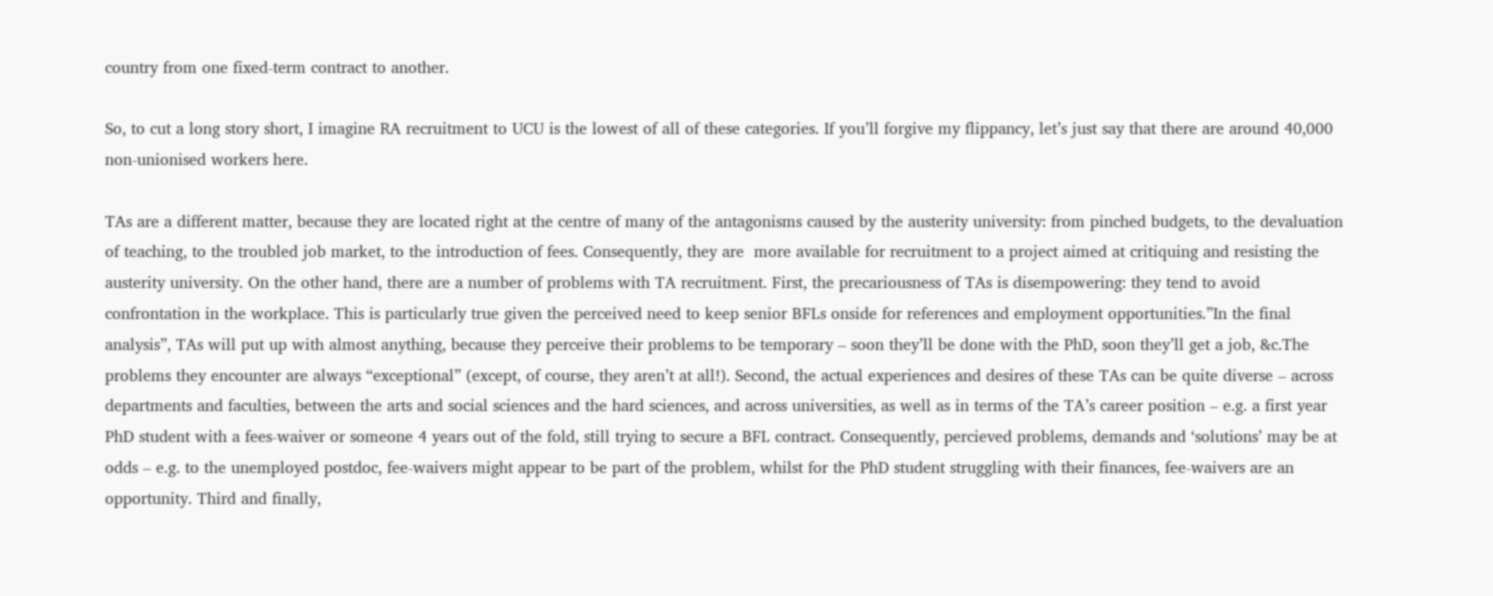country from one fixed-term contract to another.

So, to cut a long story short, I imagine RA recruitment to UCU is the lowest of all of these categories. If you’ll forgive my flippancy, let’s just say that there are around 40,000 non-unionised workers here.

TAs are a different matter, because they are located right at the centre of many of the antagonisms caused by the austerity university: from pinched budgets, to the devaluation of teaching, to the troubled job market, to the introduction of fees. Consequently, they are  more available for recruitment to a project aimed at critiquing and resisting the austerity university. On the other hand, there are a number of problems with TA recruitment. First, the precariousness of TAs is disempowering: they tend to avoid confrontation in the workplace. This is particularly true given the perceived need to keep senior BFLs onside for references and employment opportunities.”In the final analysis”, TAs will put up with almost anything, because they perceive their problems to be temporary – soon they’ll be done with the PhD, soon they’ll get a job, &c.The problems they encounter are always “exceptional” (except, of course, they aren’t at all!). Second, the actual experiences and desires of these TAs can be quite diverse – across departments and faculties, between the arts and social sciences and the hard sciences, and across universities, as well as in terms of the TA’s career position – e.g. a first year PhD student with a fees-waiver or someone 4 years out of the fold, still trying to secure a BFL contract. Consequently, percieved problems, demands and ‘solutions’ may be at odds – e.g. to the unemployed postdoc, fee-waivers might appear to be part of the problem, whilst for the PhD student struggling with their finances, fee-waivers are an opportunity. Third and finally,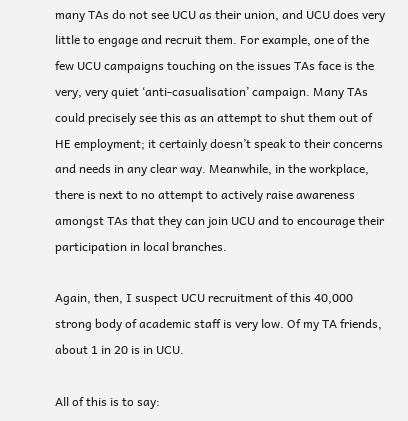many TAs do not see UCU as their union, and UCU does very little to engage and recruit them. For example, one of the few UCU campaigns touching on the issues TAs face is the very, very quiet ‘anti-casualisation’ campaign. Many TAs could precisely see this as an attempt to shut them out of HE employment; it certainly doesn’t speak to their concerns and needs in any clear way. Meanwhile, in the workplace, there is next to no attempt to actively raise awareness amongst TAs that they can join UCU and to encourage their participation in local branches.

Again, then, I suspect UCU recruitment of this 40,000 strong body of academic staff is very low. Of my TA friends, about 1 in 20 is in UCU.

All of this is to say: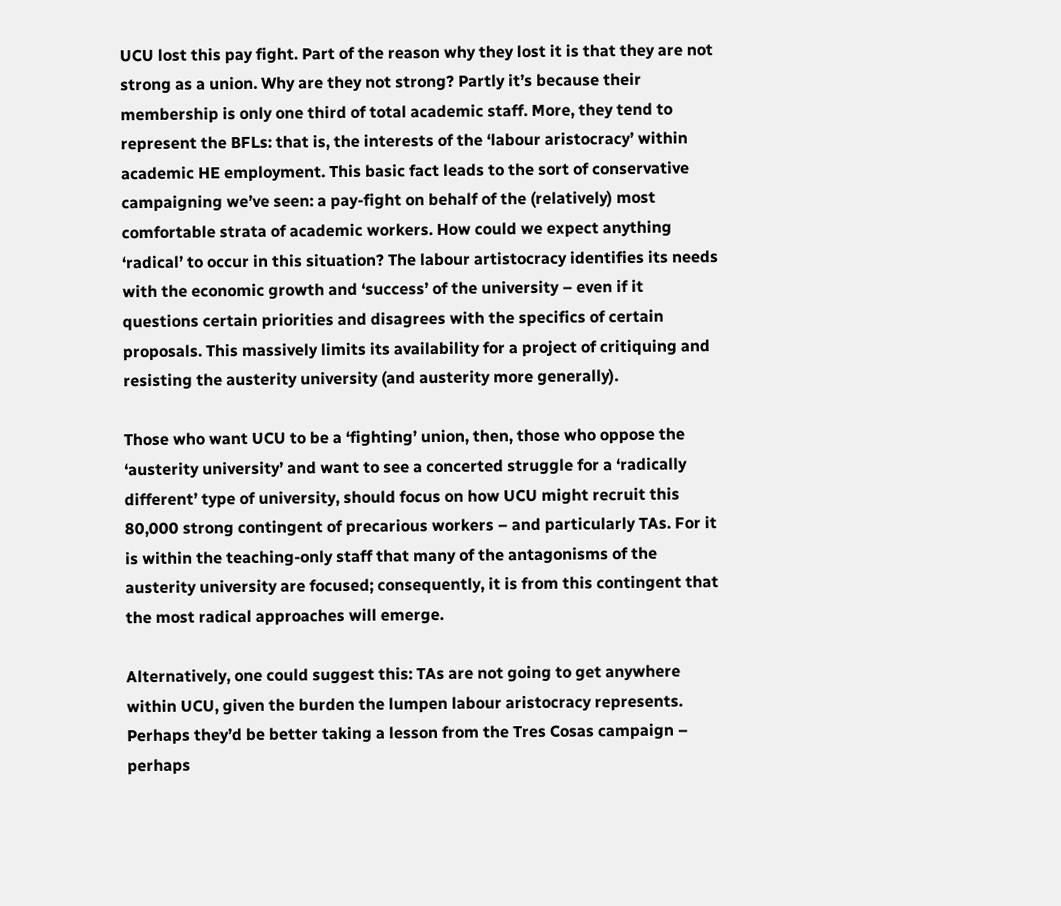UCU lost this pay fight. Part of the reason why they lost it is that they are not strong as a union. Why are they not strong? Partly it’s because their membership is only one third of total academic staff. More, they tend to represent the BFLs: that is, the interests of the ‘labour aristocracy’ within academic HE employment. This basic fact leads to the sort of conservative campaigning we’ve seen: a pay-fight on behalf of the (relatively) most comfortable strata of academic workers. How could we expect anything ‘radical’ to occur in this situation? The labour artistocracy identifies its needs with the economic growth and ‘success’ of the university – even if it questions certain priorities and disagrees with the specifics of certain proposals. This massively limits its availability for a project of critiquing and resisting the austerity university (and austerity more generally).

Those who want UCU to be a ‘fighting’ union, then, those who oppose the ‘austerity university’ and want to see a concerted struggle for a ‘radically different’ type of university, should focus on how UCU might recruit this 80,000 strong contingent of precarious workers – and particularly TAs. For it is within the teaching-only staff that many of the antagonisms of the austerity university are focused; consequently, it is from this contingent that the most radical approaches will emerge.

Alternatively, one could suggest this: TAs are not going to get anywhere within UCU, given the burden the lumpen labour aristocracy represents. Perhaps they’d be better taking a lesson from the Tres Cosas campaign – perhaps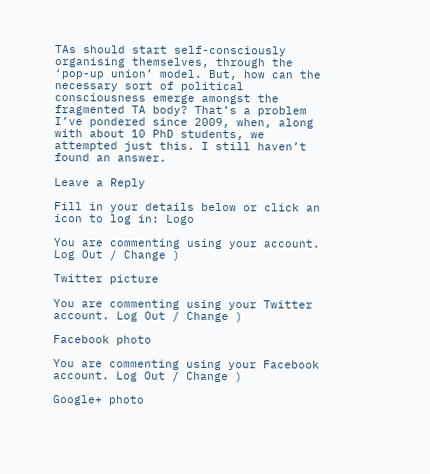TAs should start self-consciously organising themselves, through the ‘pop-up union’ model. But, how can the necessary sort of political consciousness emerge amongst the fragmented TA body? That’s a problem I’ve pondered since 2009, when, along with about 10 PhD students, we attempted just this. I still haven’t found an answer.

Leave a Reply

Fill in your details below or click an icon to log in: Logo

You are commenting using your account. Log Out / Change )

Twitter picture

You are commenting using your Twitter account. Log Out / Change )

Facebook photo

You are commenting using your Facebook account. Log Out / Change )

Google+ photo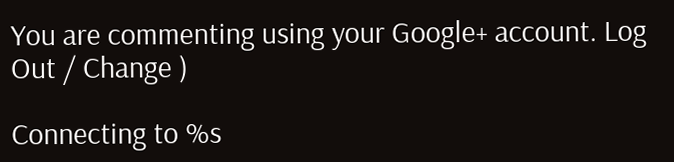You are commenting using your Google+ account. Log Out / Change )

Connecting to %s